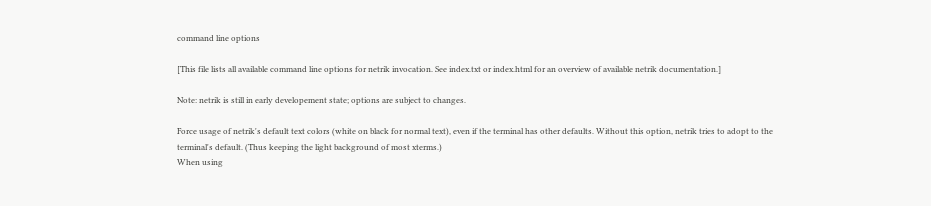command line options

[This file lists all available command line options for netrik invocation. See index.txt or index.html for an overview of available netrik documentation.]

Note: netrik is still in early developement state; options are subject to changes.

Force usage of netrik's default text colors (white on black for normal text), even if the terminal has other defaults. Without this option, netrik tries to adopt to the terminal's default. (Thus keeping the light background of most xterms.)
When using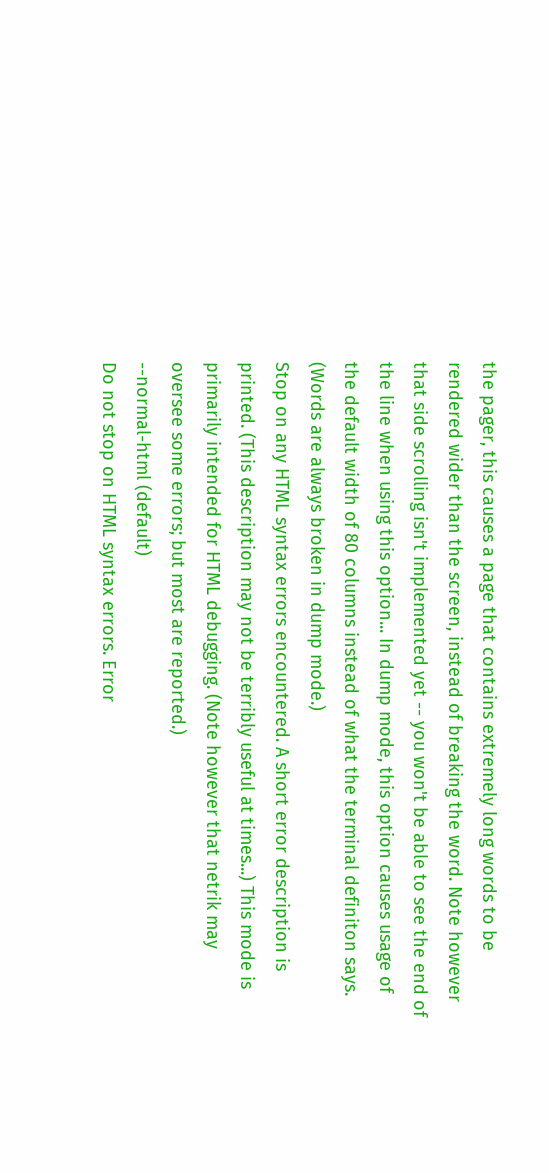the pager, this causes a page that contains extremely long words to be rendered wider than the screen, instead of breaking the word. Note however that side scrolling isn't implemented yet -- you won't be able to see the end of the line when using this option... In dump mode, this option causes usage of the default width of 80 columns instead of what the terminal definiton says. (Words are always broken in dump mode.)
Stop on any HTML syntax errors encountered. A short error description is printed. (This description may not be terribly useful at times...) This mode is primarily intended for HTML debugging. (Note however that netrik may oversee some errors; but most are reported.)
--normal-html (default)
Do not stop on HTML syntax errors. Error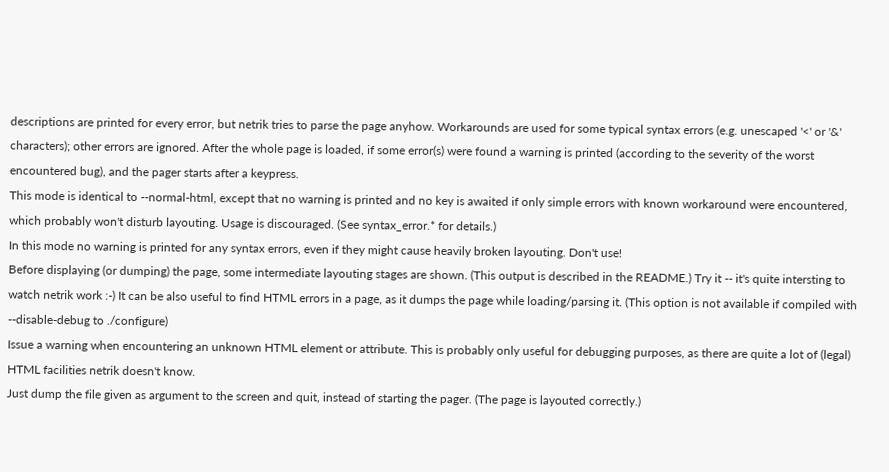descriptions are printed for every error, but netrik tries to parse the page anyhow. Workarounds are used for some typical syntax errors (e.g. unescaped '<' or '&' characters); other errors are ignored. After the whole page is loaded, if some error(s) were found a warning is printed (according to the severity of the worst encountered bug), and the pager starts after a keypress.
This mode is identical to --normal-html, except that no warning is printed and no key is awaited if only simple errors with known workaround were encountered, which probably won't disturb layouting. Usage is discouraged. (See syntax_error.* for details.)
In this mode no warning is printed for any syntax errors, even if they might cause heavily broken layouting. Don't use!
Before displaying (or dumping) the page, some intermediate layouting stages are shown. (This output is described in the README.) Try it -- it's quite intersting to watch netrik work :-) It can be also useful to find HTML errors in a page, as it dumps the page while loading/parsing it. (This option is not available if compiled with --disable-debug to ./configure)
Issue a warning when encountering an unknown HTML element or attribute. This is probably only useful for debugging purposes, as there are quite a lot of (legal) HTML facilities netrik doesn't know.
Just dump the file given as argument to the screen and quit, instead of starting the pager. (The page is layouted correctly.)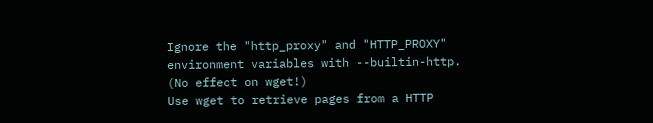Ignore the "http_proxy" and "HTTP_PROXY" environment variables with --builtin-http. (No effect on wget!)
Use wget to retrieve pages from a HTTP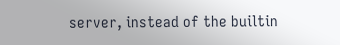server, instead of the builtin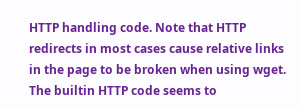HTTP handling code. Note that HTTP redirects in most cases cause relative links in the page to be broken when using wget. The builtin HTTP code seems to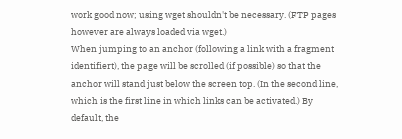work good now; using wget shouldn't be necessary. (FTP pages however are always loaded via wget.)
When jumping to an anchor (following a link with a fragment identifiert), the page will be scrolled (if possible) so that the anchor will stand just below the screen top. (In the second line, which is the first line in which links can be activated.) By default, the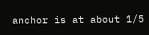anchor is at about 1/5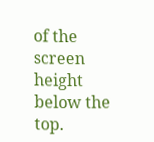of the screen height below the top.